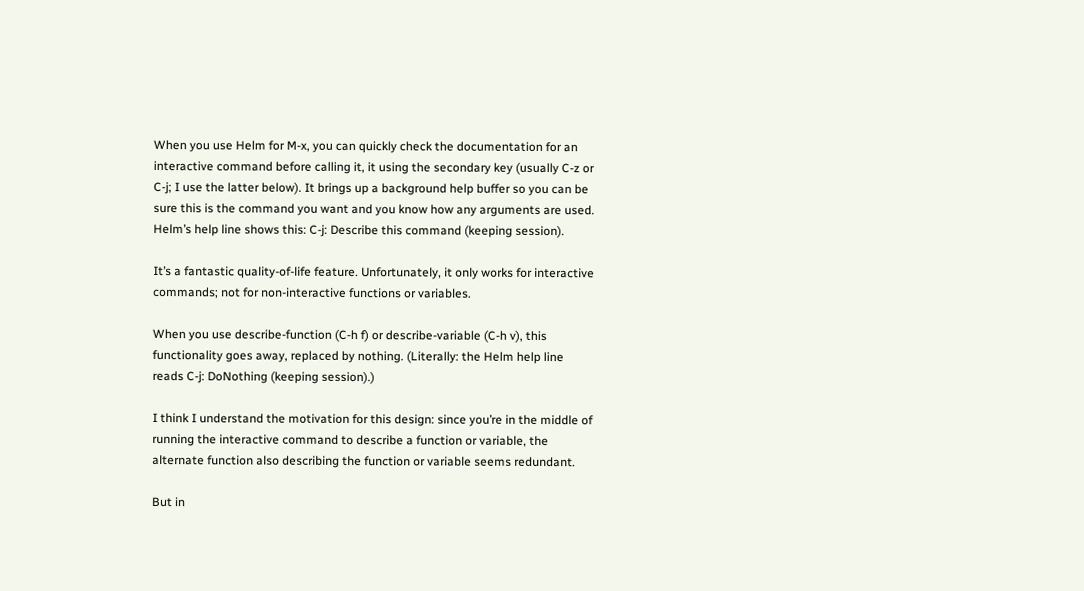When you use Helm for M-x, you can quickly check the documentation for an interactive command before calling it, it using the secondary key (usually C-z or C-j; I use the latter below). It brings up a background help buffer so you can be sure this is the command you want and you know how any arguments are used. Helm’s help line shows this: C-j: Describe this command (keeping session).

It’s a fantastic quality-of-life feature. Unfortunately, it only works for interactive commands; not for non-interactive functions or variables.

When you use describe-function (C-h f) or describe-variable (C-h v), this functionality goes away, replaced by nothing. (Literally: the Helm help line reads C-j: DoNothing (keeping session).)

I think I understand the motivation for this design: since you’re in the middle of running the interactive command to describe a function or variable, the alternate function also describing the function or variable seems redundant.

But in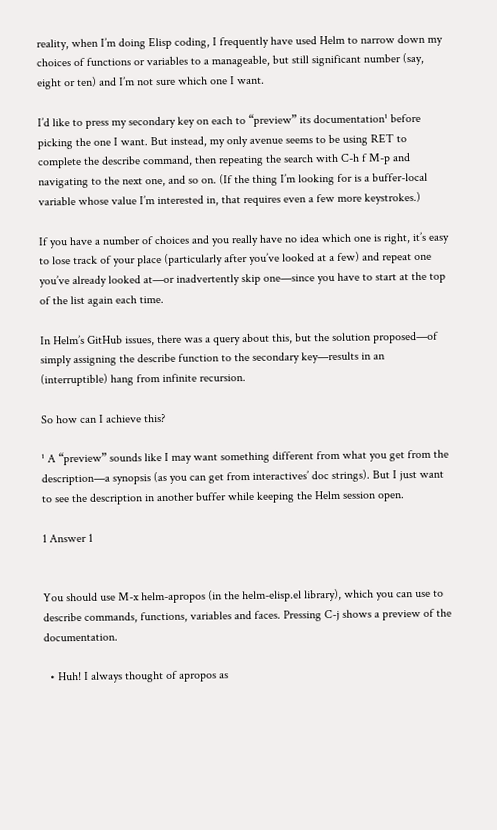reality, when I’m doing Elisp coding, I frequently have used Helm to narrow down my choices of functions or variables to a manageable, but still significant number (say, eight or ten) and I’m not sure which one I want.

I’d like to press my secondary key on each to “preview” its documentation¹ before picking the one I want. But instead, my only avenue seems to be using RET to complete the describe command, then repeating the search with C-h f M-p and navigating to the next one, and so on. (If the thing I’m looking for is a buffer-local variable whose value I’m interested in, that requires even a few more keystrokes.)

If you have a number of choices and you really have no idea which one is right, it’s easy to lose track of your place (particularly after you’ve looked at a few) and repeat one you’ve already looked at—or inadvertently skip one—since you have to start at the top of the list again each time.

In Helm’s GitHub issues, there was a query about this, but the solution proposed—of simply assigning the describe function to the secondary key—results in an (interruptible) hang from infinite recursion.

So how can I achieve this?

¹ A “preview” sounds like I may want something different from what you get from the description—a synopsis (as you can get from interactives’ doc strings). But I just want to see the description in another buffer while keeping the Helm session open.

1 Answer 1


You should use M-x helm-apropos (in the helm-elisp.el library), which you can use to describe commands, functions, variables and faces. Pressing C-j shows a preview of the documentation.

  • Huh! I always thought of apropos as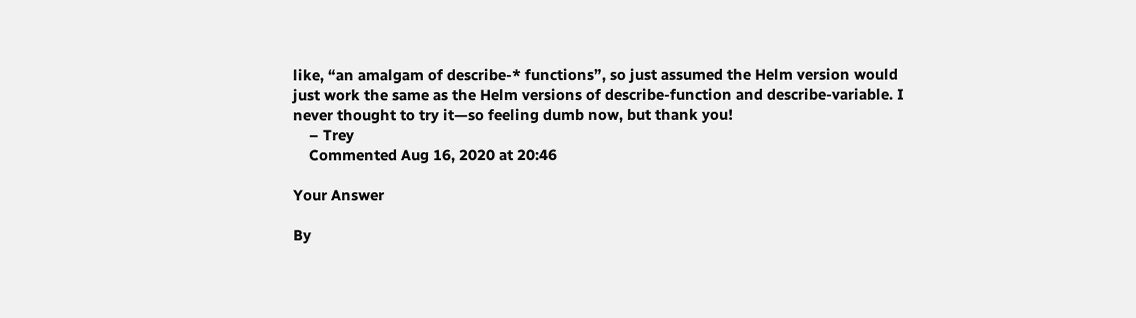like, “an amalgam of describe-* functions”, so just assumed the Helm version would just work the same as the Helm versions of describe-function and describe-variable. I never thought to try it—so feeling dumb now, but thank you!
    – Trey
    Commented Aug 16, 2020 at 20:46

Your Answer

By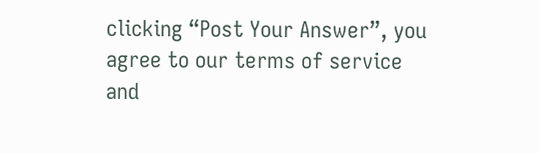clicking “Post Your Answer”, you agree to our terms of service and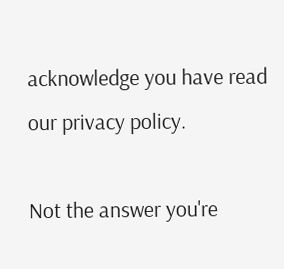acknowledge you have read our privacy policy.

Not the answer you're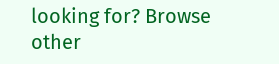looking for? Browse other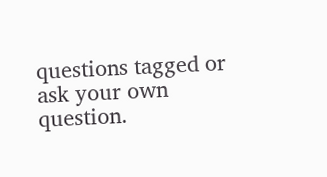questions tagged or ask your own question.